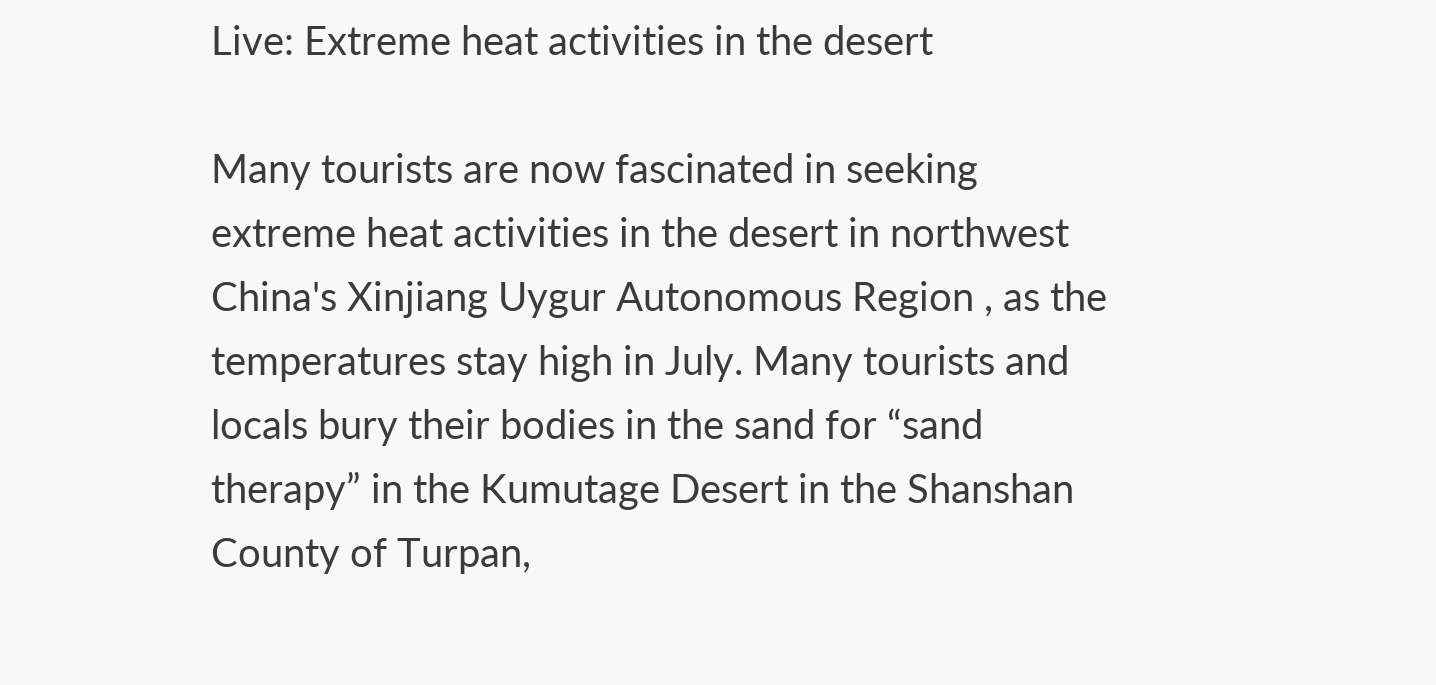Live: Extreme heat activities in the desert

Many tourists are now fascinated in seeking extreme heat activities in the desert in northwest China's Xinjiang Uygur Autonomous Region , as the temperatures stay high in July. Many tourists and locals bury their bodies in the sand for “sand therapy” in the Kumutage Desert in the Shanshan County of Turpan,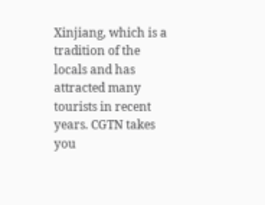Xinjiang, which is a tradition of the locals and has attracted many tourists in recent years. CGTN takes you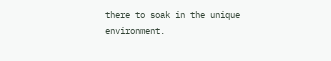there to soak in the unique environment.